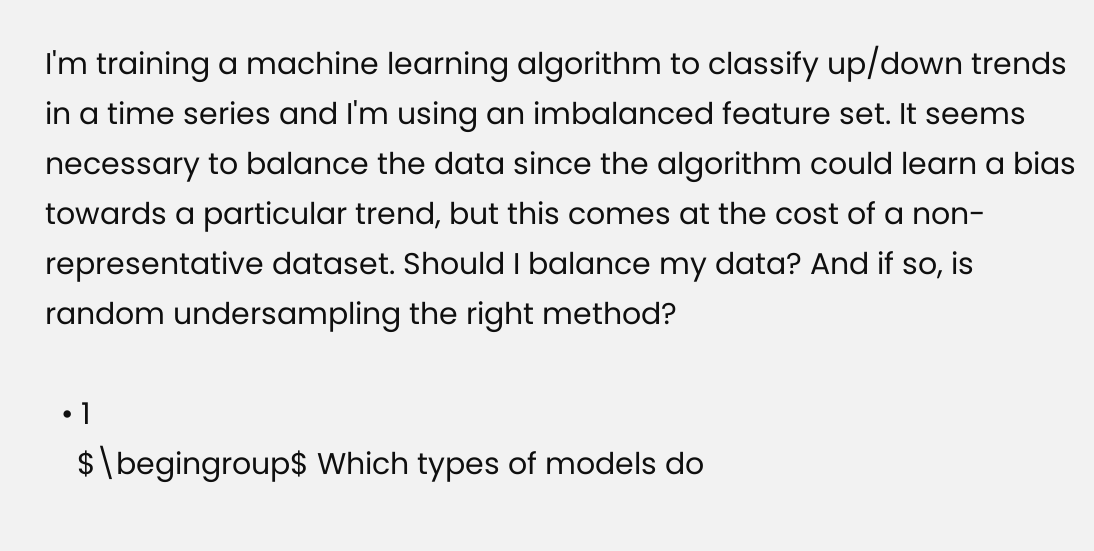I'm training a machine learning algorithm to classify up/down trends in a time series and I'm using an imbalanced feature set. It seems necessary to balance the data since the algorithm could learn a bias towards a particular trend, but this comes at the cost of a non-representative dataset. Should I balance my data? And if so, is random undersampling the right method?

  • 1
    $\begingroup$ Which types of models do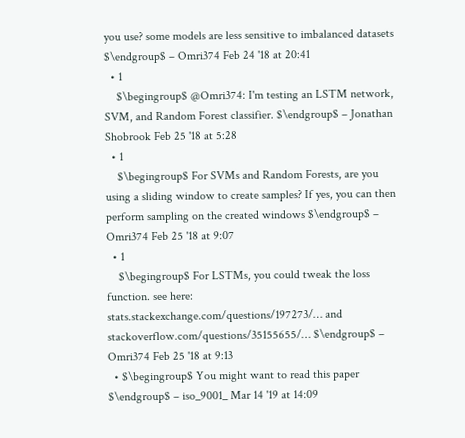you use? some models are less sensitive to imbalanced datasets $\endgroup$ – Omri374 Feb 24 '18 at 20:41
  • 1
    $\begingroup$ @Omri374: I'm testing an LSTM network, SVM, and Random Forest classifier. $\endgroup$ – Jonathan Shobrook Feb 25 '18 at 5:28
  • 1
    $\begingroup$ For SVMs and Random Forests, are you using a sliding window to create samples? If yes, you can then perform sampling on the created windows $\endgroup$ – Omri374 Feb 25 '18 at 9:07
  • 1
    $\begingroup$ For LSTMs, you could tweak the loss function. see here: stats.stackexchange.com/questions/197273/… and stackoverflow.com/questions/35155655/… $\endgroup$ – Omri374 Feb 25 '18 at 9:13
  • $\begingroup$ You might want to read this paper $\endgroup$ – iso_9001_ Mar 14 '19 at 14:09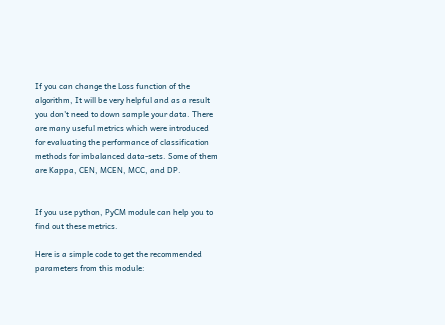If you can change the Loss function of the algorithm, It will be very helpful and as a result you don't need to down sample your data. There are many useful metrics which were introduced for evaluating the performance of classification methods for imbalanced data-sets. Some of them are Kappa, CEN, MCEN, MCC, and DP.


If you use python, PyCM module can help you to find out these metrics.

Here is a simple code to get the recommended parameters from this module: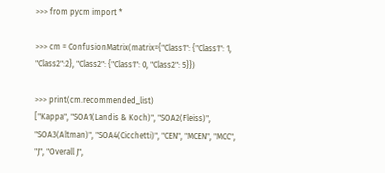>>> from pycm import *

>>> cm = ConfusionMatrix(matrix={"Class1": {"Class1": 1, "Class2":2}, "Class2": {"Class1": 0, "Class2": 5}})

>>> print(cm.recommended_list)
["Kappa", "SOA1(Landis & Koch)", "SOA2(Fleiss)", "SOA3(Altman)", "SOA4(Cicchetti)", "CEN", "MCEN", "MCC", "J", "Overall J",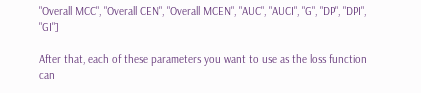"Overall MCC", "Overall CEN", "Overall MCEN", "AUC", "AUCI", "G", "DP", "DPI", "GI"]

After that, each of these parameters you want to use as the loss function can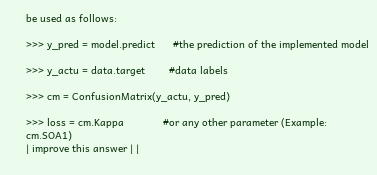be used as follows:

>>> y_pred = model.predict      #the prediction of the implemented model

>>> y_actu = data.target        #data labels

>>> cm = ConfusionMatrix(y_actu, y_pred)

>>> loss = cm.Kappa             #or any other parameter (Example: cm.SOA1)
| improve this answer | |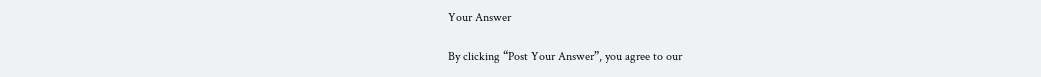Your Answer

By clicking “Post Your Answer”, you agree to our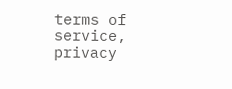terms of service, privacy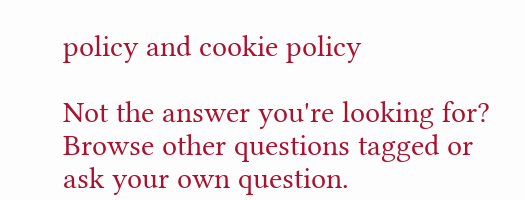policy and cookie policy

Not the answer you're looking for? Browse other questions tagged or ask your own question.